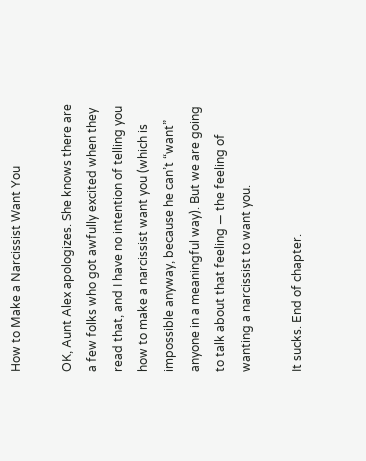How to Make a Narcissist Want You

OK, Aunt Alex apologizes. She knows there are a few folks who got awfully excited when they read that, and I have no intention of telling you how to make a narcissist want you (which is impossible anyway, because he can’t “want” anyone in a meaningful way). But we are going to talk about that feeling — the feeling of wanting a narcissist to want you.

It sucks. End of chapter.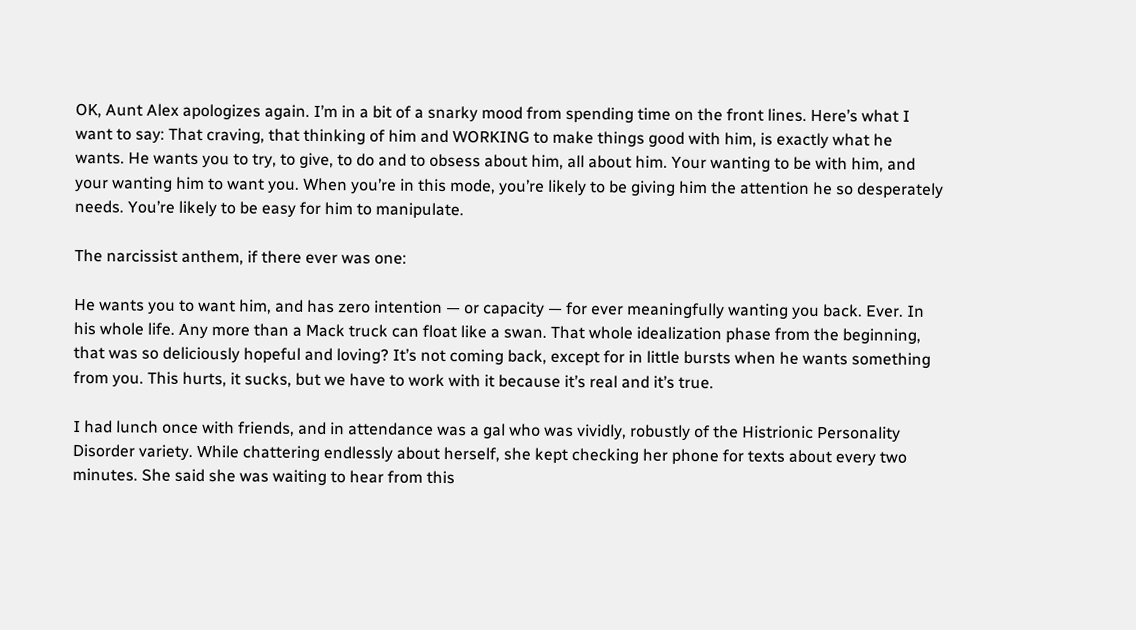OK, Aunt Alex apologizes again. I’m in a bit of a snarky mood from spending time on the front lines. Here’s what I want to say: That craving, that thinking of him and WORKING to make things good with him, is exactly what he wants. He wants you to try, to give, to do and to obsess about him, all about him. Your wanting to be with him, and your wanting him to want you. When you’re in this mode, you’re likely to be giving him the attention he so desperately needs. You’re likely to be easy for him to manipulate.

The narcissist anthem, if there ever was one:

He wants you to want him, and has zero intention — or capacity — for ever meaningfully wanting you back. Ever. In his whole life. Any more than a Mack truck can float like a swan. That whole idealization phase from the beginning, that was so deliciously hopeful and loving? It’s not coming back, except for in little bursts when he wants something from you. This hurts, it sucks, but we have to work with it because it’s real and it’s true.

I had lunch once with friends, and in attendance was a gal who was vividly, robustly of the Histrionic Personality Disorder variety. While chattering endlessly about herself, she kept checking her phone for texts about every two minutes. She said she was waiting to hear from this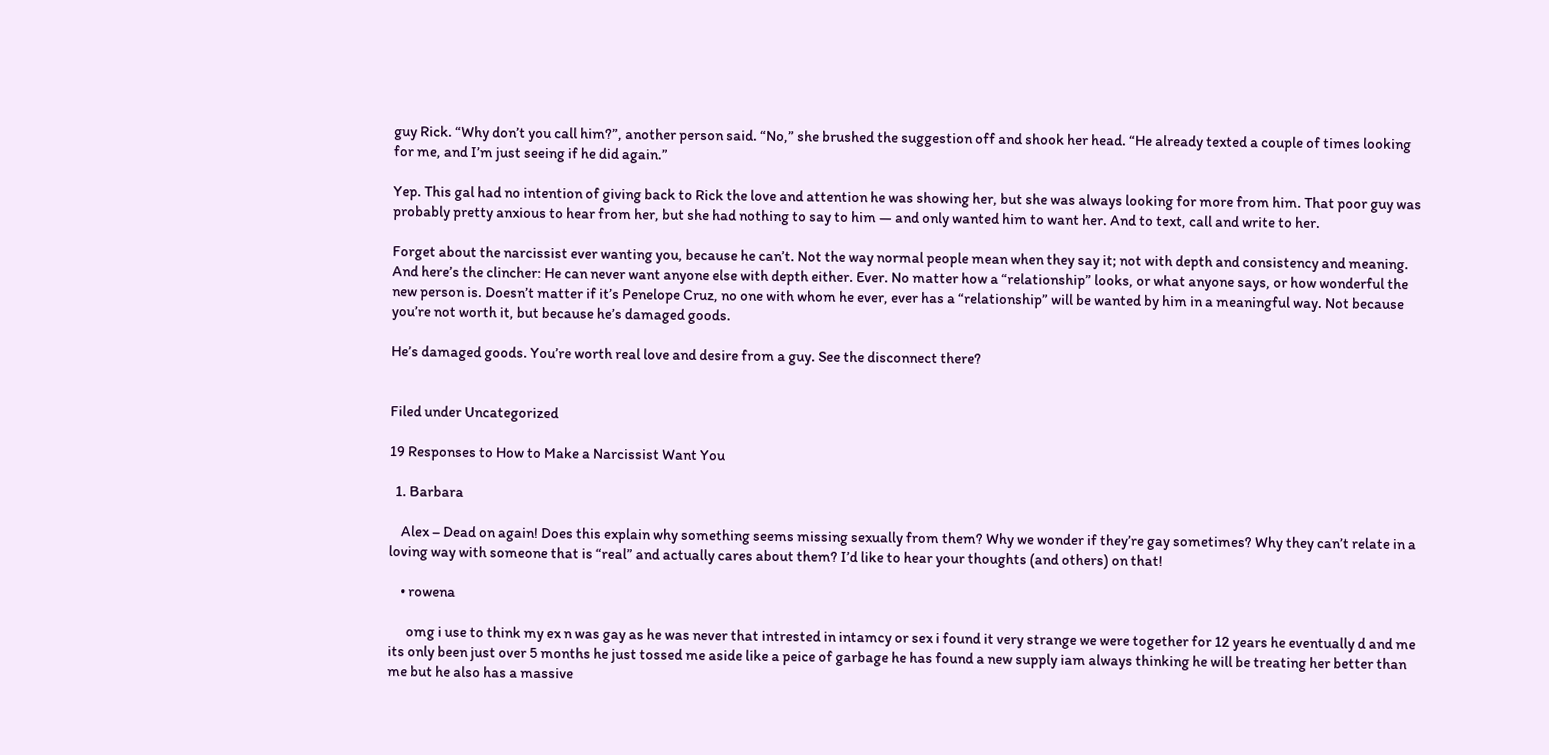guy Rick. “Why don’t you call him?”, another person said. “No,” she brushed the suggestion off and shook her head. “He already texted a couple of times looking for me, and I’m just seeing if he did again.”

Yep. This gal had no intention of giving back to Rick the love and attention he was showing her, but she was always looking for more from him. That poor guy was probably pretty anxious to hear from her, but she had nothing to say to him — and only wanted him to want her. And to text, call and write to her.

Forget about the narcissist ever wanting you, because he can’t. Not the way normal people mean when they say it; not with depth and consistency and meaning. And here’s the clincher: He can never want anyone else with depth either. Ever. No matter how a “relationship” looks, or what anyone says, or how wonderful the new person is. Doesn’t matter if it’s Penelope Cruz, no one with whom he ever, ever has a “relationship” will be wanted by him in a meaningful way. Not because you’re not worth it, but because he’s damaged goods.

He’s damaged goods. You’re worth real love and desire from a guy. See the disconnect there?


Filed under Uncategorized

19 Responses to How to Make a Narcissist Want You

  1. Barbara

    Alex – Dead on again! Does this explain why something seems missing sexually from them? Why we wonder if they’re gay sometimes? Why they can’t relate in a loving way with someone that is “real” and actually cares about them? I’d like to hear your thoughts (and others) on that!

    • rowena

      omg i use to think my ex n was gay as he was never that intrested in intamcy or sex i found it very strange we were together for 12 years he eventually d and me its only been just over 5 months he just tossed me aside like a peice of garbage he has found a new supply iam always thinking he will be treating her better than me but he also has a massive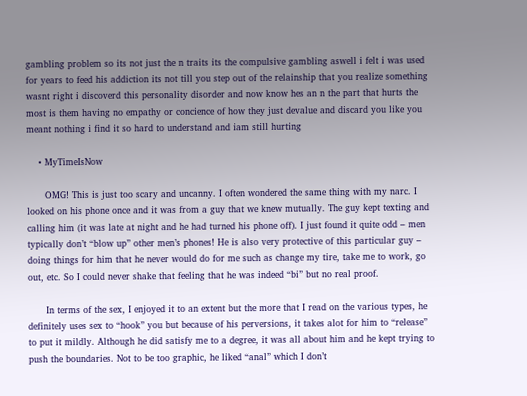gambling problem so its not just the n traits its the compulsive gambling aswell i felt i was used for years to feed his addiction its not till you step out of the relainship that you realize something wasnt right i discoverd this personality disorder and now know hes an n the part that hurts the most is them having no empathy or concience of how they just devalue and discard you like you meant nothing i find it so hard to understand and iam still hurting

    • MyTimeIsNow

      OMG! This is just too scary and uncanny. I often wondered the same thing with my narc. I looked on his phone once and it was from a guy that we knew mutually. The guy kept texting and calling him (it was late at night and he had turned his phone off). I just found it quite odd – men typically don’t “blow up” other men’s phones! He is also very protective of this particular guy – doing things for him that he never would do for me such as change my tire, take me to work, go out, etc. So I could never shake that feeling that he was indeed “bi” but no real proof.

      In terms of the sex, I enjoyed it to an extent but the more that I read on the various types, he definitely uses sex to “hook” you but because of his perversions, it takes alot for him to “release” to put it mildly. Although he did satisfy me to a degree, it was all about him and he kept trying to push the boundaries. Not to be too graphic, he liked “anal” which I don’t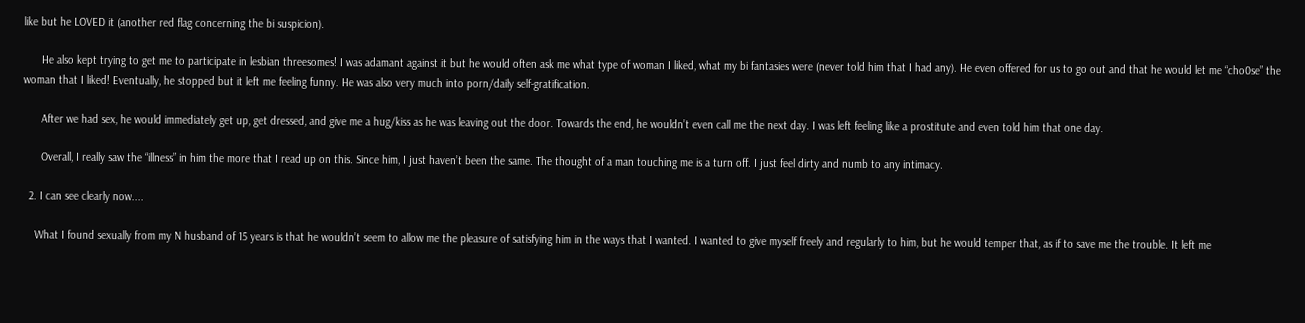like but he LOVED it (another red flag concerning the bi suspicion).

      He also kept trying to get me to participate in lesbian threesomes! I was adamant against it but he would often ask me what type of woman I liked, what my bi fantasies were (never told him that I had any). He even offered for us to go out and that he would let me “cho0se” the woman that I liked! Eventually, he stopped but it left me feeling funny. He was also very much into porn/daily self-gratification.

      After we had sex, he would immediately get up, get dressed, and give me a hug/kiss as he was leaving out the door. Towards the end, he wouldn’t even call me the next day. I was left feeling like a prostitute and even told him that one day.

      Overall, I really saw the “illness” in him the more that I read up on this. Since him, I just haven’t been the same. The thought of a man touching me is a turn off. I just feel dirty and numb to any intimacy.

  2. I can see clearly now....

    What I found sexually from my N husband of 15 years is that he wouldn’t seem to allow me the pleasure of satisfying him in the ways that I wanted. I wanted to give myself freely and regularly to him, but he would temper that, as if to save me the trouble. It left me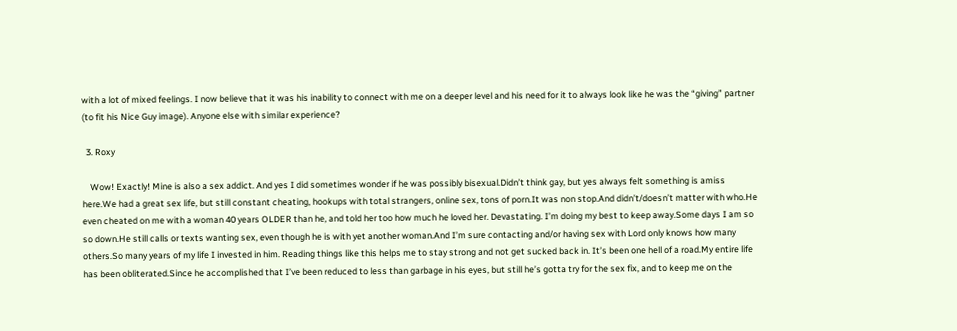with a lot of mixed feelings. I now believe that it was his inability to connect with me on a deeper level and his need for it to always look like he was the “giving” partner (to fit his Nice Guy image). Anyone else with similar experience?

  3. Roxy

    Wow! Exactly! Mine is also a sex addict. And yes I did sometimes wonder if he was possibly bisexual.Didn’t think gay, but yes always felt something is amiss here.We had a great sex life, but still constant cheating, hookups with total strangers, online sex, tons of porn.It was non stop.And didn’t/doesn’t matter with who.He even cheated on me with a woman 40 years OLDER than he, and told her too how much he loved her. Devastating. I’m doing my best to keep away.Some days I am so so down.He still calls or texts wanting sex, even though he is with yet another woman.And I’m sure contacting and/or having sex with Lord only knows how many others.So many years of my life I invested in him. Reading things like this helps me to stay strong and not get sucked back in. It’s been one hell of a road.My entire life has been obliterated.Since he accomplished that I’ve been reduced to less than garbage in his eyes, but still he’s gotta try for the sex fix, and to keep me on the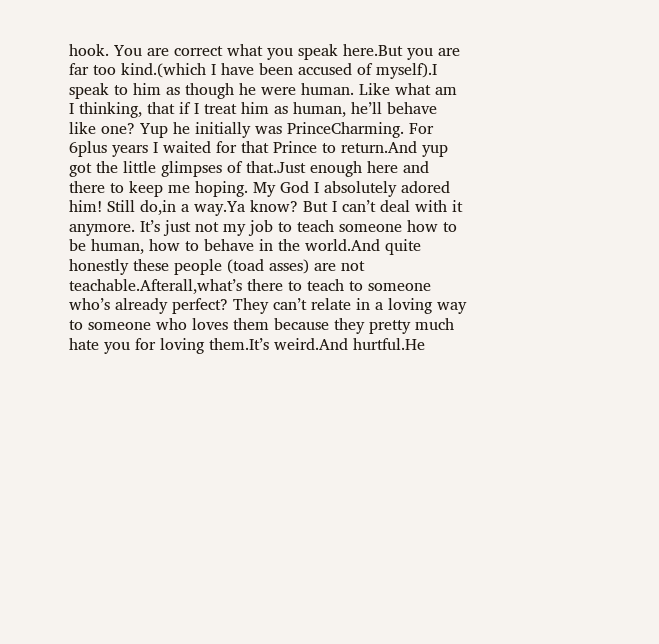hook. You are correct what you speak here.But you are far too kind.(which I have been accused of myself).I speak to him as though he were human. Like what am I thinking, that if I treat him as human, he’ll behave like one? Yup he initially was PrinceCharming. For 6plus years I waited for that Prince to return.And yup got the little glimpses of that.Just enough here and there to keep me hoping. My God I absolutely adored him! Still do,in a way.Ya know? But I can’t deal with it anymore. It’s just not my job to teach someone how to be human, how to behave in the world.And quite honestly these people (toad asses) are not teachable.Afterall,what’s there to teach to someone who’s already perfect? They can’t relate in a loving way to someone who loves them because they pretty much hate you for loving them.It’s weird.And hurtful.He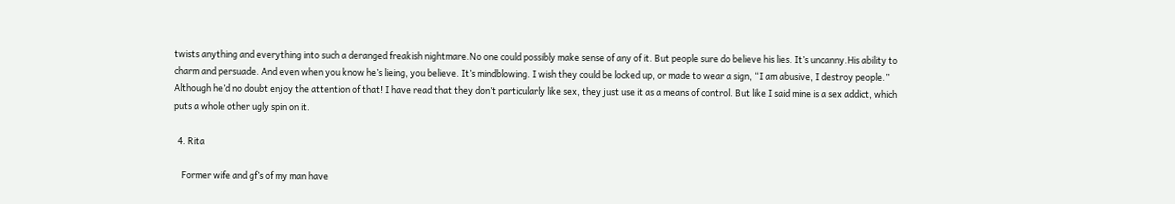twists anything and everything into such a deranged freakish nightmare.No one could possibly make sense of any of it. But people sure do believe his lies. It’s uncanny.His ability to charm and persuade. And even when you know he’s lieing, you believe. It’s mindblowing. I wish they could be locked up, or made to wear a sign, “I am abusive, I destroy people.” Although he’d no doubt enjoy the attention of that! I have read that they don’t particularly like sex, they just use it as a means of control. But like I said mine is a sex addict, which puts a whole other ugly spin on it.

  4. Rita

    Former wife and gf’s of my man have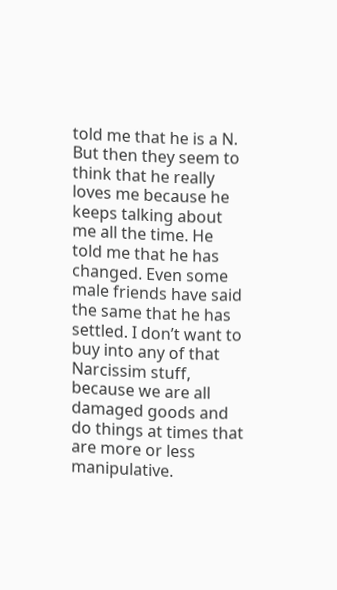told me that he is a N. But then they seem to think that he really loves me because he keeps talking about me all the time. He told me that he has changed. Even some male friends have said the same that he has settled. I don’t want to buy into any of that Narcissim stuff, because we are all damaged goods and do things at times that are more or less manipulative.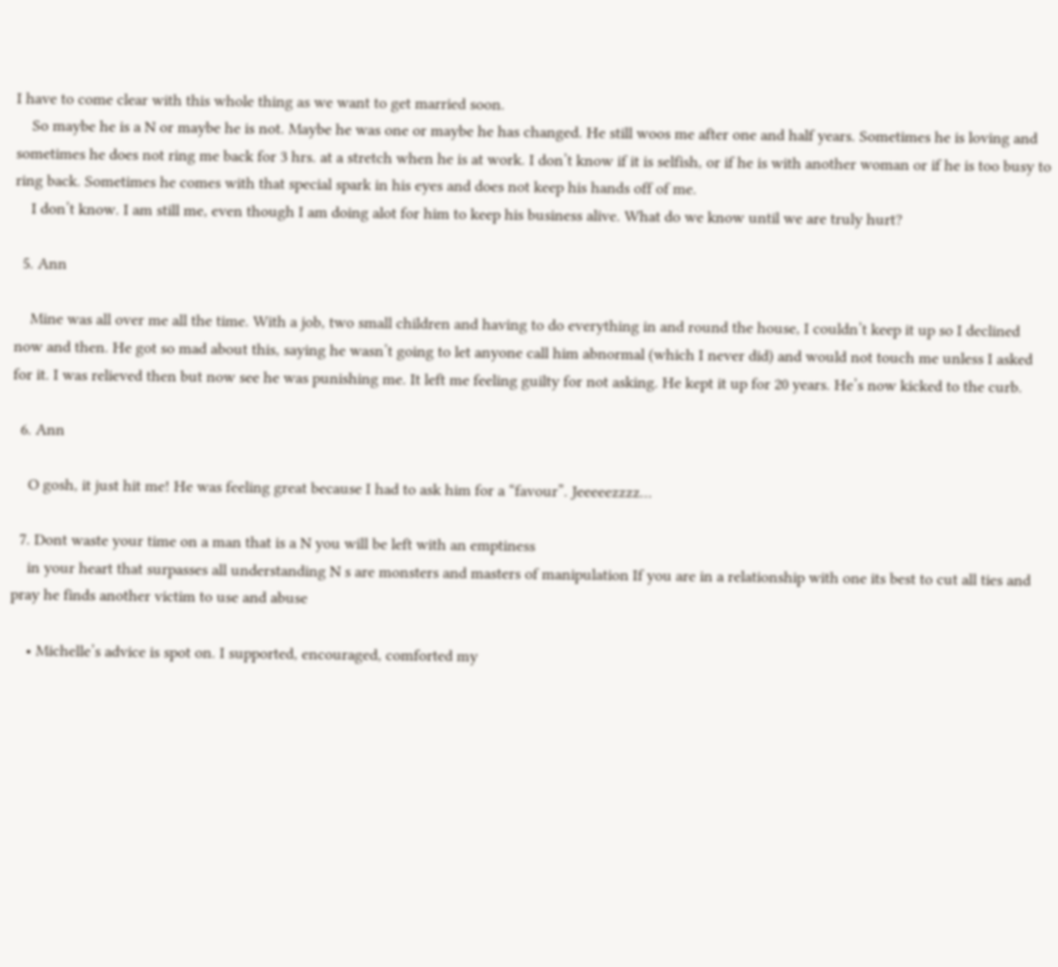I have to come clear with this whole thing as we want to get married soon.
    So maybe he is a N or maybe he is not. Maybe he was one or maybe he has changed. He still woos me after one and half years. Sometimes he is loving and sometimes he does not ring me back for 3 hrs. at a stretch when he is at work. I don’t know if it is selfish, or if he is with another woman or if he is too busy to ring back. Sometimes he comes with that special spark in his eyes and does not keep his hands off of me.
    I don’t know. I am still me, even though I am doing alot for him to keep his business alive. What do we know until we are truly hurt?

  5. Ann

    Mine was all over me all the time. With a job, two small children and having to do everything in and round the house, I couldn’t keep it up so I declined now and then. He got so mad about this, saying he wasn’t going to let anyone call him abnormal (which I never did) and would not touch me unless I asked for it. I was relieved then but now see he was punishing me. It left me feeling guilty for not asking. He kept it up for 20 years. He’s now kicked to the curb.

  6. Ann

    O gosh, it just hit me! He was feeling great because I had to ask him for a “favour”. Jeeeeezzzz…

  7. Dont waste your time on a man that is a N you will be left with an emptiness
    in your heart that surpasses all understanding N s are monsters and masters of manipulation If you are in a relationship with one its best to cut all ties and pray he finds another victim to use and abuse

    • Michelle’s advice is spot on. I supported, encouraged, comforted my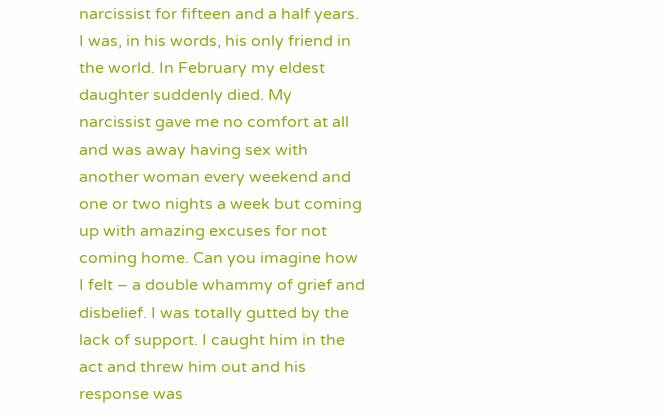narcissist for fifteen and a half years. I was, in his words, his only friend in the world. In February my eldest daughter suddenly died. My narcissist gave me no comfort at all and was away having sex with another woman every weekend and one or two nights a week but coming up with amazing excuses for not coming home. Can you imagine how I felt – a double whammy of grief and disbelief. I was totally gutted by the lack of support. I caught him in the act and threw him out and his response was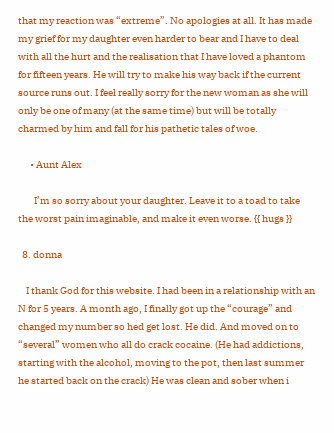that my reaction was “extreme”. No apologies at all. It has made my grief for my daughter even harder to bear and I have to deal with all the hurt and the realisation that I have loved a phantom for fifteen years. He will try to make his way back if the current source runs out. I feel really sorry for the new woman as she will only be one of many (at the same time) but will be totally charmed by him and fall for his pathetic tales of woe.

      • Aunt Alex

        I’m so sorry about your daughter. Leave it to a toad to take the worst pain imaginable, and make it even worse. {{ hugs }}

  8. donna

    I thank God for this website. I had been in a relationship with an N for 5 years. A month ago, I finally got up the “courage” and changed my number so hed get lost. He did. And moved on to “several” women who all do crack cocaine. (He had addictions, starting with the alcohol, moving to the pot, then last summer he started back on the crack) He was clean and sober when i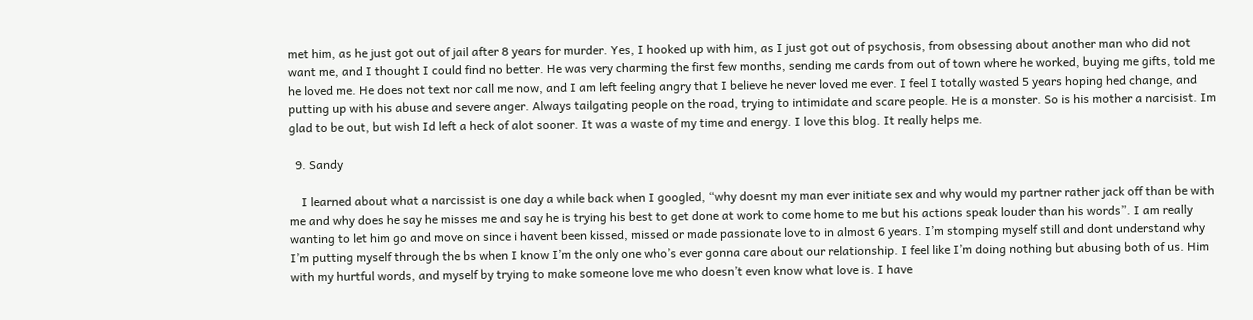met him, as he just got out of jail after 8 years for murder. Yes, I hooked up with him, as I just got out of psychosis, from obsessing about another man who did not want me, and I thought I could find no better. He was very charming the first few months, sending me cards from out of town where he worked, buying me gifts, told me he loved me. He does not text nor call me now, and I am left feeling angry that I believe he never loved me ever. I feel I totally wasted 5 years hoping hed change, and putting up with his abuse and severe anger. Always tailgating people on the road, trying to intimidate and scare people. He is a monster. So is his mother a narcisist. Im glad to be out, but wish Id left a heck of alot sooner. It was a waste of my time and energy. I love this blog. It really helps me.

  9. Sandy

    I learned about what a narcissist is one day a while back when I googled, “why doesnt my man ever initiate sex and why would my partner rather jack off than be with me and why does he say he misses me and say he is trying his best to get done at work to come home to me but his actions speak louder than his words”. I am really wanting to let him go and move on since i havent been kissed, missed or made passionate love to in almost 6 years. I’m stomping myself still and dont understand why I’m putting myself through the bs when I know I’m the only one who’s ever gonna care about our relationship. I feel like I’m doing nothing but abusing both of us. Him with my hurtful words, and myself by trying to make someone love me who doesn’t even know what love is. I have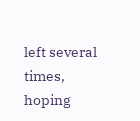left several times, hoping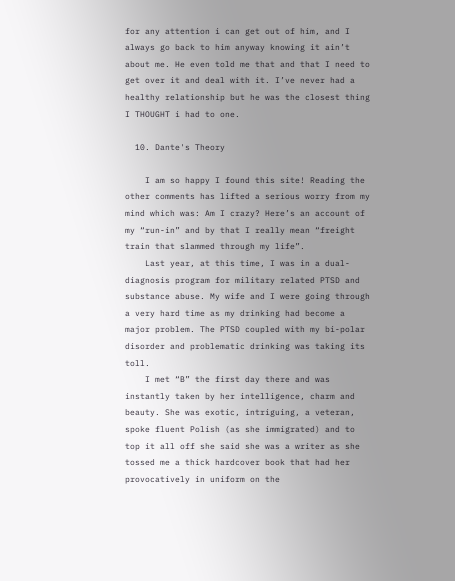for any attention i can get out of him, and I always go back to him anyway knowing it ain’t about me. He even told me that and that I need to get over it and deal with it. I’ve never had a healthy relationship but he was the closest thing I THOUGHT i had to one.

  10. Dante's Theory

    I am so happy I found this site! Reading the other comments has lifted a serious worry from my mind which was: Am I crazy? Here’s an account of my “run-in” and by that I really mean “freight train that slammed through my life”.
    Last year, at this time, I was in a dual-diagnosis program for military related PTSD and substance abuse. My wife and I were going through a very hard time as my drinking had become a major problem. The PTSD coupled with my bi-polar disorder and problematic drinking was taking its toll.
    I met “B” the first day there and was instantly taken by her intelligence, charm and beauty. She was exotic, intriguing, a veteran, spoke fluent Polish (as she immigrated) and to top it all off she said she was a writer as she tossed me a thick hardcover book that had her provocatively in uniform on the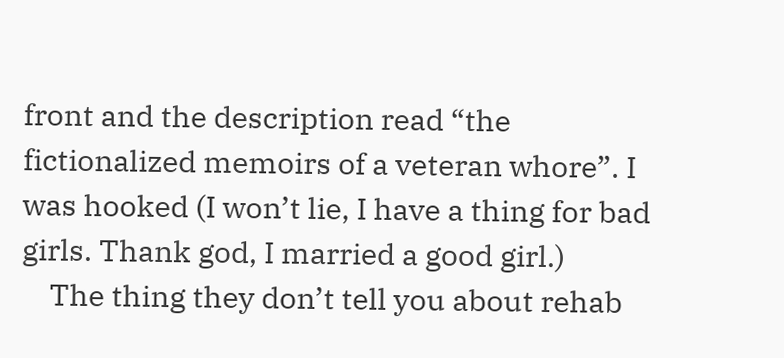front and the description read “the fictionalized memoirs of a veteran whore”. I was hooked (I won’t lie, I have a thing for bad girls. Thank god, I married a good girl.)
    The thing they don’t tell you about rehab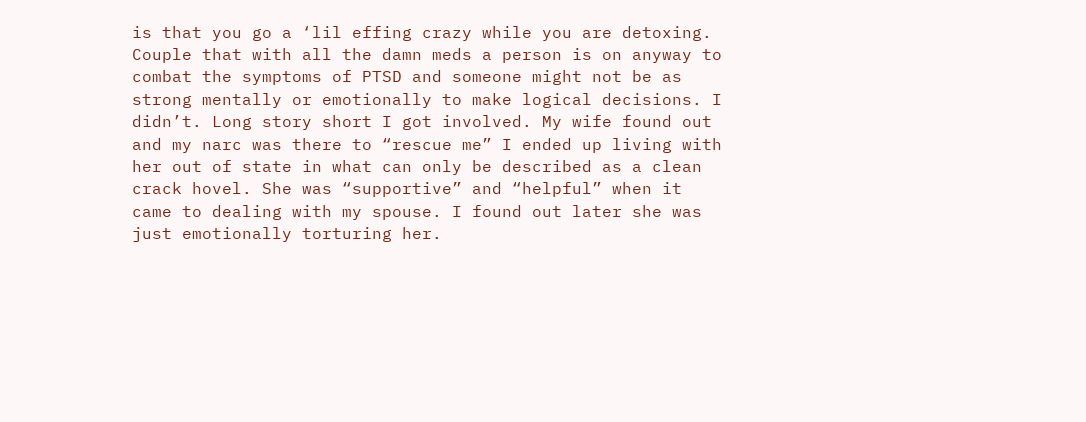is that you go a ‘lil effing crazy while you are detoxing. Couple that with all the damn meds a person is on anyway to combat the symptoms of PTSD and someone might not be as strong mentally or emotionally to make logical decisions. I didn’t. Long story short I got involved. My wife found out and my narc was there to “rescue me” I ended up living with her out of state in what can only be described as a clean crack hovel. She was “supportive” and “helpful” when it came to dealing with my spouse. I found out later she was just emotionally torturing her.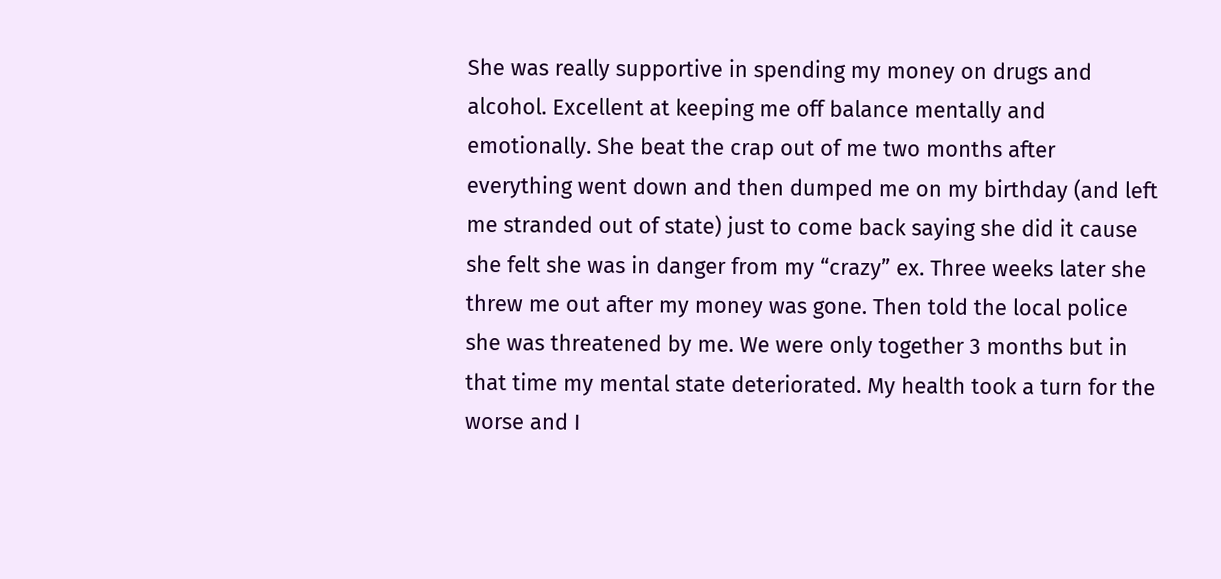She was really supportive in spending my money on drugs and alcohol. Excellent at keeping me off balance mentally and emotionally. She beat the crap out of me two months after everything went down and then dumped me on my birthday (and left me stranded out of state) just to come back saying she did it cause she felt she was in danger from my “crazy” ex. Three weeks later she threw me out after my money was gone. Then told the local police she was threatened by me. We were only together 3 months but in that time my mental state deteriorated. My health took a turn for the worse and I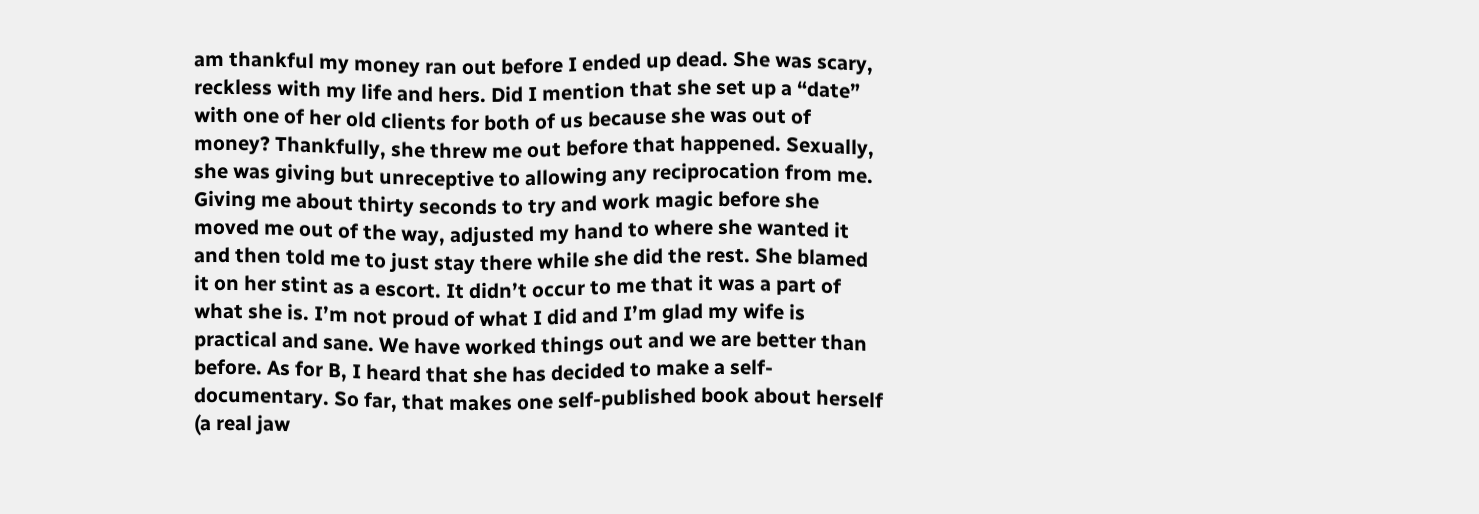am thankful my money ran out before I ended up dead. She was scary, reckless with my life and hers. Did I mention that she set up a “date” with one of her old clients for both of us because she was out of money? Thankfully, she threw me out before that happened. Sexually, she was giving but unreceptive to allowing any reciprocation from me. Giving me about thirty seconds to try and work magic before she moved me out of the way, adjusted my hand to where she wanted it and then told me to just stay there while she did the rest. She blamed it on her stint as a escort. It didn’t occur to me that it was a part of what she is. I’m not proud of what I did and I’m glad my wife is practical and sane. We have worked things out and we are better than before. As for B, I heard that she has decided to make a self-documentary. So far, that makes one self-published book about herself (a real jaw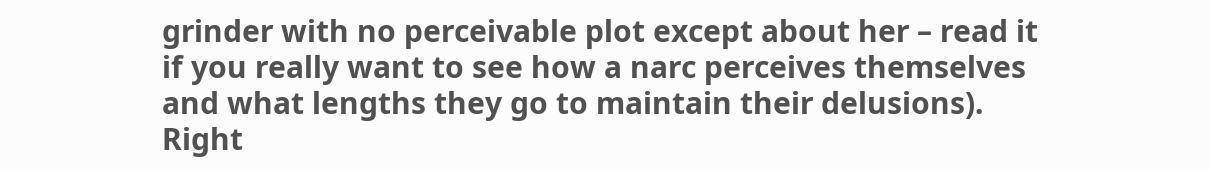grinder with no perceivable plot except about her – read it if you really want to see how a narc perceives themselves and what lengths they go to maintain their delusions). Right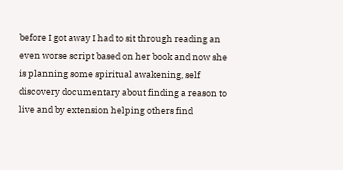before I got away I had to sit through reading an even worse script based on her book and now she is planning some spiritual awakening, self discovery documentary about finding a reason to live and by extension helping others find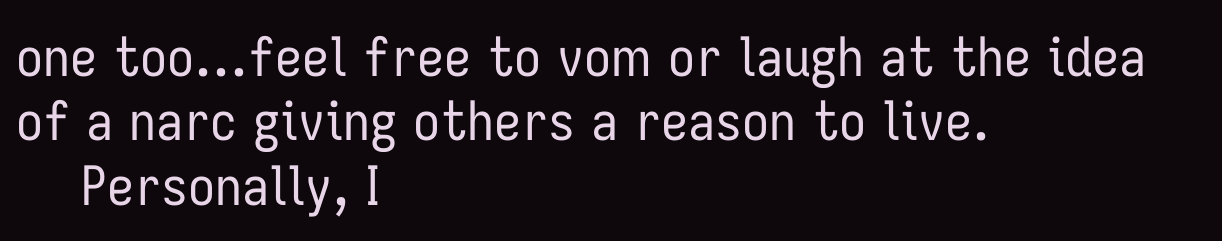one too…feel free to vom or laugh at the idea of a narc giving others a reason to live.
    Personally, I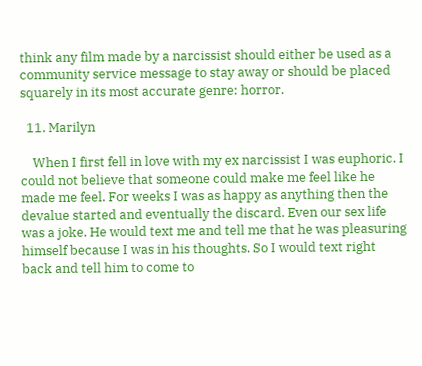think any film made by a narcissist should either be used as a community service message to stay away or should be placed squarely in its most accurate genre: horror.

  11. Marilyn

    When I first fell in love with my ex narcissist I was euphoric. I could not believe that someone could make me feel like he made me feel. For weeks I was as happy as anything then the devalue started and eventually the discard. Even our sex life was a joke. He would text me and tell me that he was pleasuring himself because I was in his thoughts. So I would text right back and tell him to come to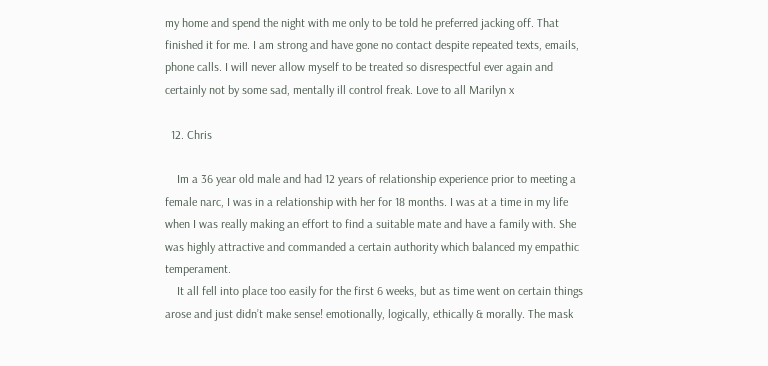my home and spend the night with me only to be told he preferred jacking off. That finished it for me. I am strong and have gone no contact despite repeated texts, emails, phone calls. I will never allow myself to be treated so disrespectful ever again and certainly not by some sad, mentally ill control freak. Love to all Marilyn x

  12. Chris

    Im a 36 year old male and had 12 years of relationship experience prior to meeting a female narc, I was in a relationship with her for 18 months. I was at a time in my life when I was really making an effort to find a suitable mate and have a family with. She was highly attractive and commanded a certain authority which balanced my empathic temperament.
    It all fell into place too easily for the first 6 weeks, but as time went on certain things arose and just didn’t make sense! emotionally, logically, ethically & morally. The mask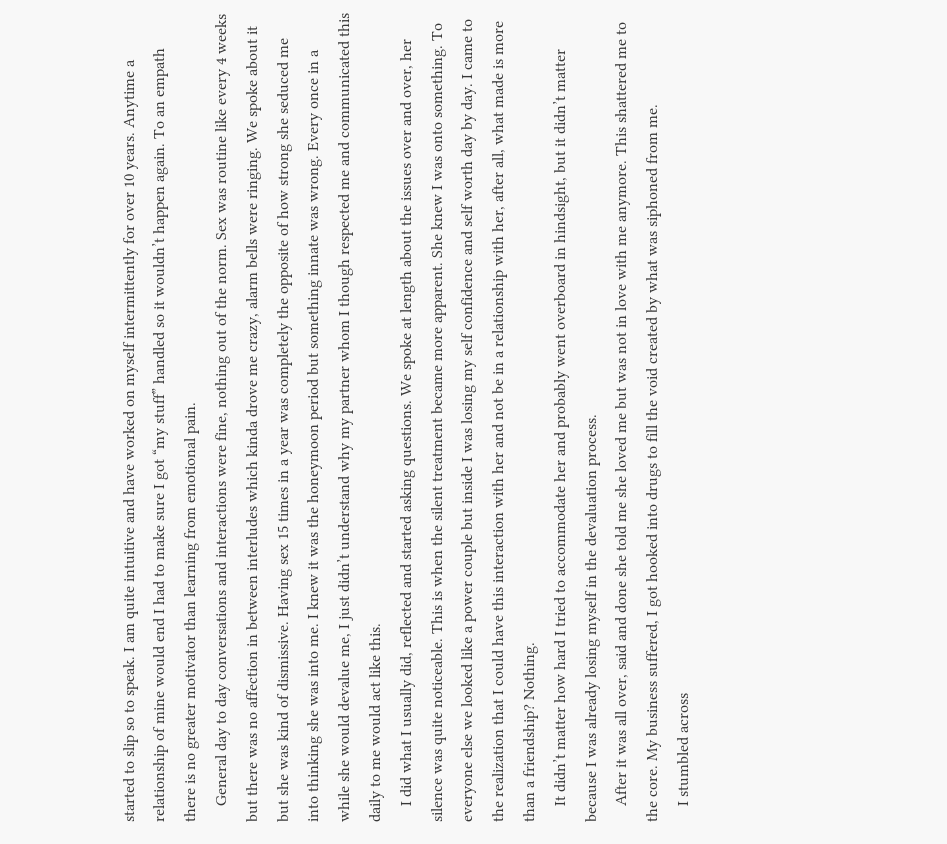started to slip so to speak. I am quite intuitive and have worked on myself intermittently for over 10 years. Anytime a relationship of mine would end I had to make sure I got “my stuff” handled so it wouldn’t happen again. To an empath there is no greater motivator than learning from emotional pain.
    General day to day conversations and interactions were fine, nothing out of the norm. Sex was routine like every 4 weeks but there was no affection in between interludes which kinda drove me crazy, alarm bells were ringing. We spoke about it but she was kind of dismissive. Having sex 15 times in a year was completely the opposite of how strong she seduced me into thinking she was into me. I knew it was the honeymoon period but something innate was wrong. Every once in a while she would devalue me, I just didn’t understand why my partner whom I though respected me and communicated this daily to me would act like this.
    I did what I usually did, reflected and started asking questions. We spoke at length about the issues over and over, her silence was quite noticeable. This is when the silent treatment became more apparent. She knew I was onto something. To everyone else we looked like a power couple but inside I was losing my self confidence and self worth day by day. I came to the realization that I could have this interaction with her and not be in a relationship with her, after all, what made is more than a friendship? Nothing.
    It didn’t matter how hard I tried to accommodate her and probably went overboard in hindsight, but it didn’t matter because I was already losing myself in the devaluation process.
    After it was all over, said and done she told me she loved me but was not in love with me anymore. This shattered me to the core. My business suffered, I got hooked into drugs to fill the void created by what was siphoned from me.
    I stumbled across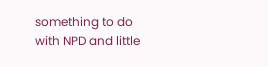something to do with NPD and little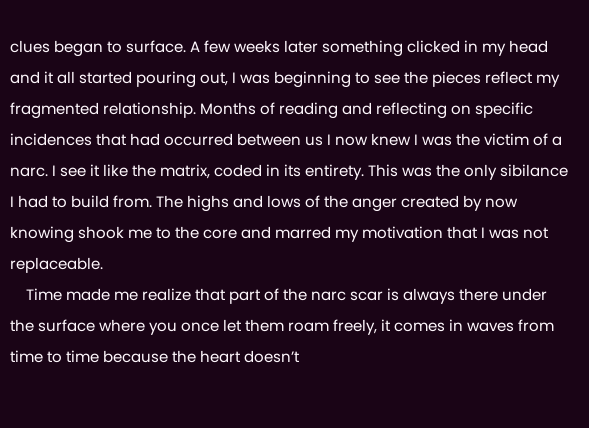clues began to surface. A few weeks later something clicked in my head and it all started pouring out, I was beginning to see the pieces reflect my fragmented relationship. Months of reading and reflecting on specific incidences that had occurred between us I now knew I was the victim of a narc. I see it like the matrix, coded in its entirety. This was the only sibilance I had to build from. The highs and lows of the anger created by now knowing shook me to the core and marred my motivation that I was not replaceable.
    Time made me realize that part of the narc scar is always there under the surface where you once let them roam freely, it comes in waves from time to time because the heart doesn’t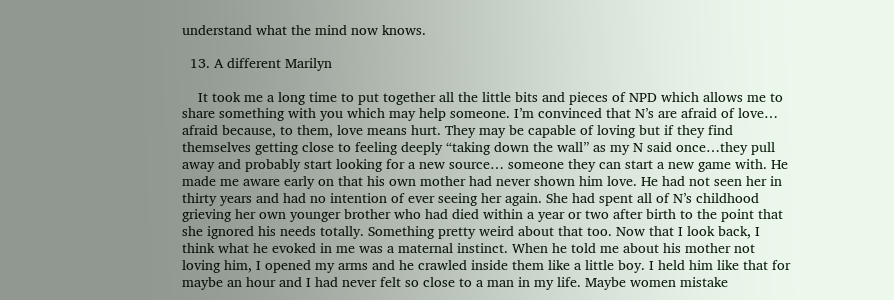understand what the mind now knows.

  13. A different Marilyn

    It took me a long time to put together all the little bits and pieces of NPD which allows me to share something with you which may help someone. I’m convinced that N’s are afraid of love… afraid because, to them, love means hurt. They may be capable of loving but if they find themselves getting close to feeling deeply “taking down the wall” as my N said once…they pull away and probably start looking for a new source… someone they can start a new game with. He made me aware early on that his own mother had never shown him love. He had not seen her in thirty years and had no intention of ever seeing her again. She had spent all of N’s childhood grieving her own younger brother who had died within a year or two after birth to the point that she ignored his needs totally. Something pretty weird about that too. Now that I look back, I think what he evoked in me was a maternal instinct. When he told me about his mother not loving him, I opened my arms and he crawled inside them like a little boy. I held him like that for maybe an hour and I had never felt so close to a man in my life. Maybe women mistake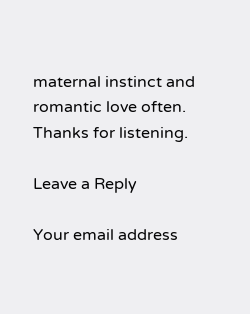maternal instinct and romantic love often. Thanks for listening.

Leave a Reply

Your email address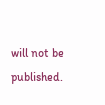will not be published.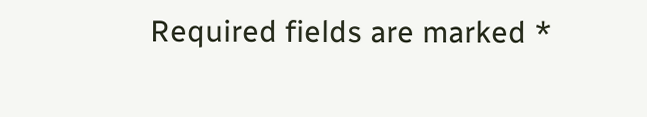Required fields are marked *